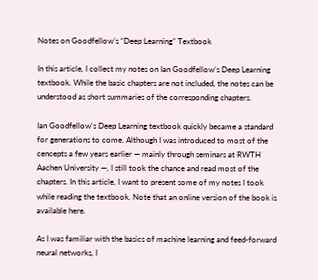Notes on Goodfellow’s “Deep Learning” Textbook

In this article, I collect my notes on Ian Goodfellow’s Deep Learning textbook. While the basic chapters are not included, the notes can be understood as short summaries of the corresponding chapters.

Ian Goodfellow's Deep Learning textbook quickly became a standard for generations to come. Although I was introduced to most of the cencepts a few years earlier — mainly through seminars at RWTH Aachen University —, I still took the chance and read most of the chapters. In this article, I want to present some of my notes I took while reading the textbook. Note that an online version of the book is available here.

As I was familiar with the basics of machine learning and feed-forward neural networks, I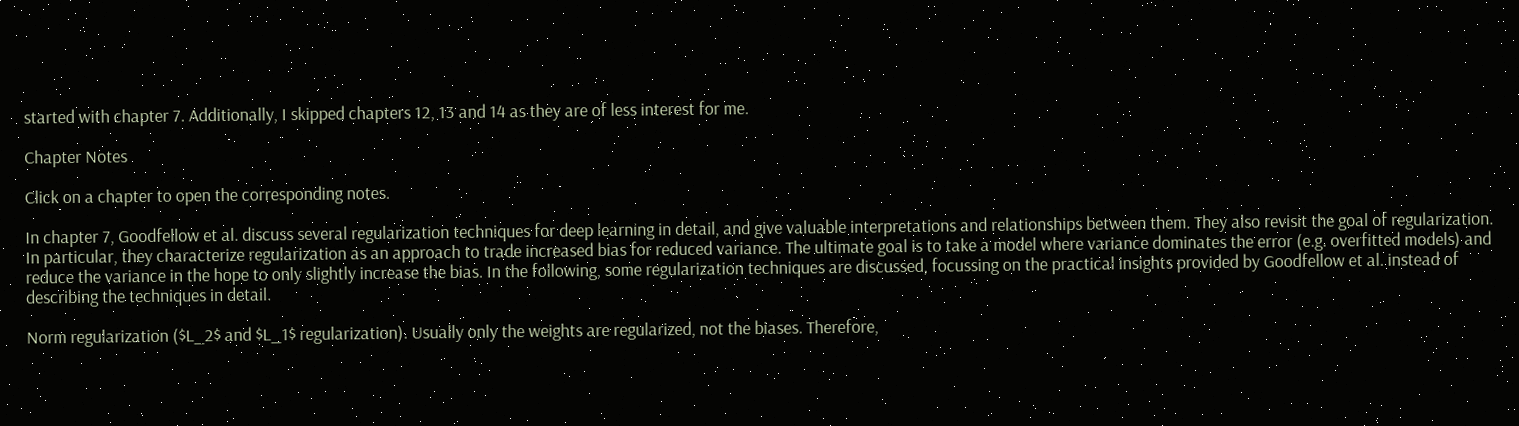started with chapter 7. Additionally, I skipped chapters 12, 13 and 14 as they are of less interest for me.

Chapter Notes

Click on a chapter to open the corresponding notes.

In chapter 7, Goodfellow et al. discuss several regularization techniques for deep learning in detail, and give valuable interpretations and relationships between them. They also revisit the goal of regularization. In particular, they characterize regularization as an approach to trade increased bias for reduced variance. The ultimate goal is to take a model where variance dominates the error (e.g. overfitted models) and reduce the variance in the hope to only slightly increase the bias. In the following, some regularization techniques are discussed, focussing on the practical insights provided by Goodfellow et al. instead of describing the techniques in detail.

Norm regularization ($L_2$ and $L_1$ regularization). Usually only the weights are regularized, not the biases. Therefore,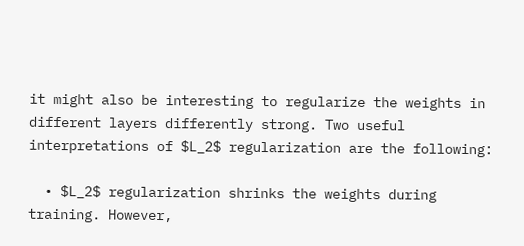it might also be interesting to regularize the weights in different layers differently strong. Two useful interpretations of $L_2$ regularization are the following:

  • $L_2$ regularization shrinks the weights during training. However,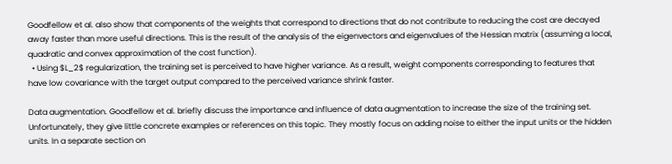Goodfellow et al. also show that components of the weights that correspond to directions that do not contribute to reducing the cost are decayed away faster than more useful directions. This is the result of the analysis of the eigenvectors and eigenvalues of the Hessian matrix (assuming a local, quadratic and convex approximation of the cost function).
  • Using $L_2$ regularization, the training set is perceived to have higher variance. As a result, weight components corresponding to features that have low covariance with the target output compared to the perceived variance shrink faster.

Data augmentation. Goodfellow et al. briefly discuss the importance and influence of data augmentation to increase the size of the training set. Unfortunately, they give little concrete examples or references on this topic. They mostly focus on adding noise to either the input units or the hidden units. In a separate section on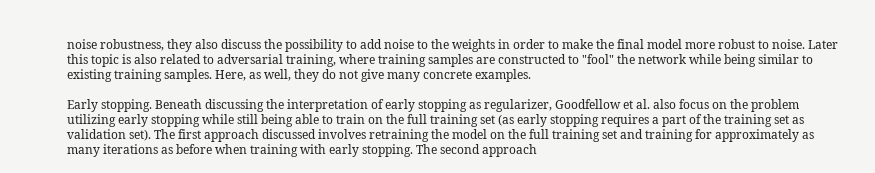noise robustness, they also discuss the possibility to add noise to the weights in order to make the final model more robust to noise. Later this topic is also related to adversarial training, where training samples are constructed to "fool" the network while being similar to existing training samples. Here, as well, they do not give many concrete examples.

Early stopping. Beneath discussing the interpretation of early stopping as regularizer, Goodfellow et al. also focus on the problem utilizing early stopping while still being able to train on the full training set (as early stopping requires a part of the training set as validation set). The first approach discussed involves retraining the model on the full training set and training for approximately as many iterations as before when training with early stopping. The second approach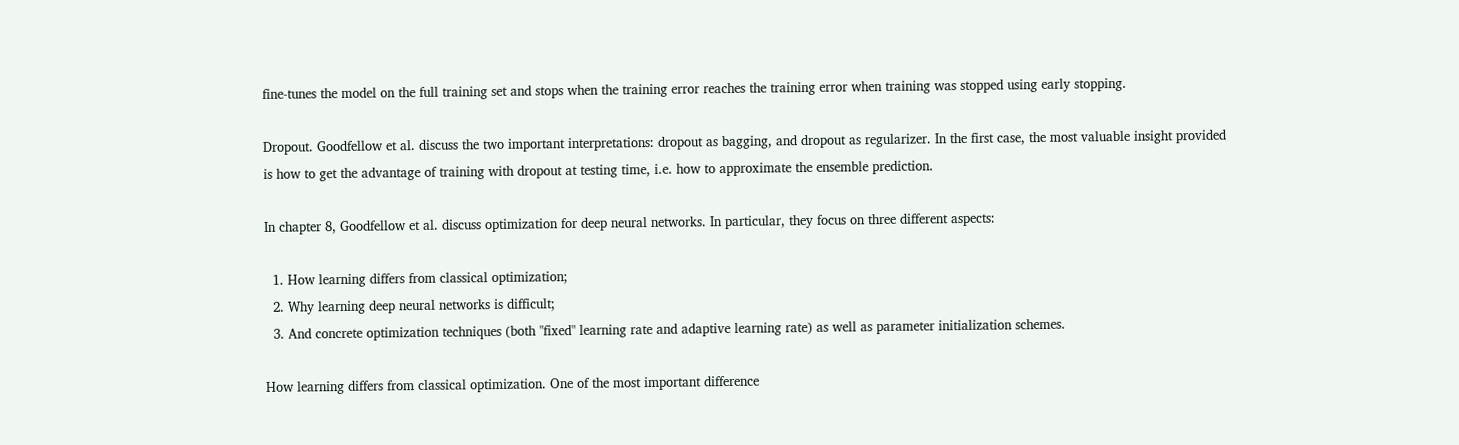fine-tunes the model on the full training set and stops when the training error reaches the training error when training was stopped using early stopping.

Dropout. Goodfellow et al. discuss the two important interpretations: dropout as bagging, and dropout as regularizer. In the first case, the most valuable insight provided is how to get the advantage of training with dropout at testing time, i.e. how to approximate the ensemble prediction.

In chapter 8, Goodfellow et al. discuss optimization for deep neural networks. In particular, they focus on three different aspects:

  1. How learning differs from classical optimization;
  2. Why learning deep neural networks is difficult;
  3. And concrete optimization techniques (both "fixed" learning rate and adaptive learning rate) as well as parameter initialization schemes.

How learning differs from classical optimization. One of the most important difference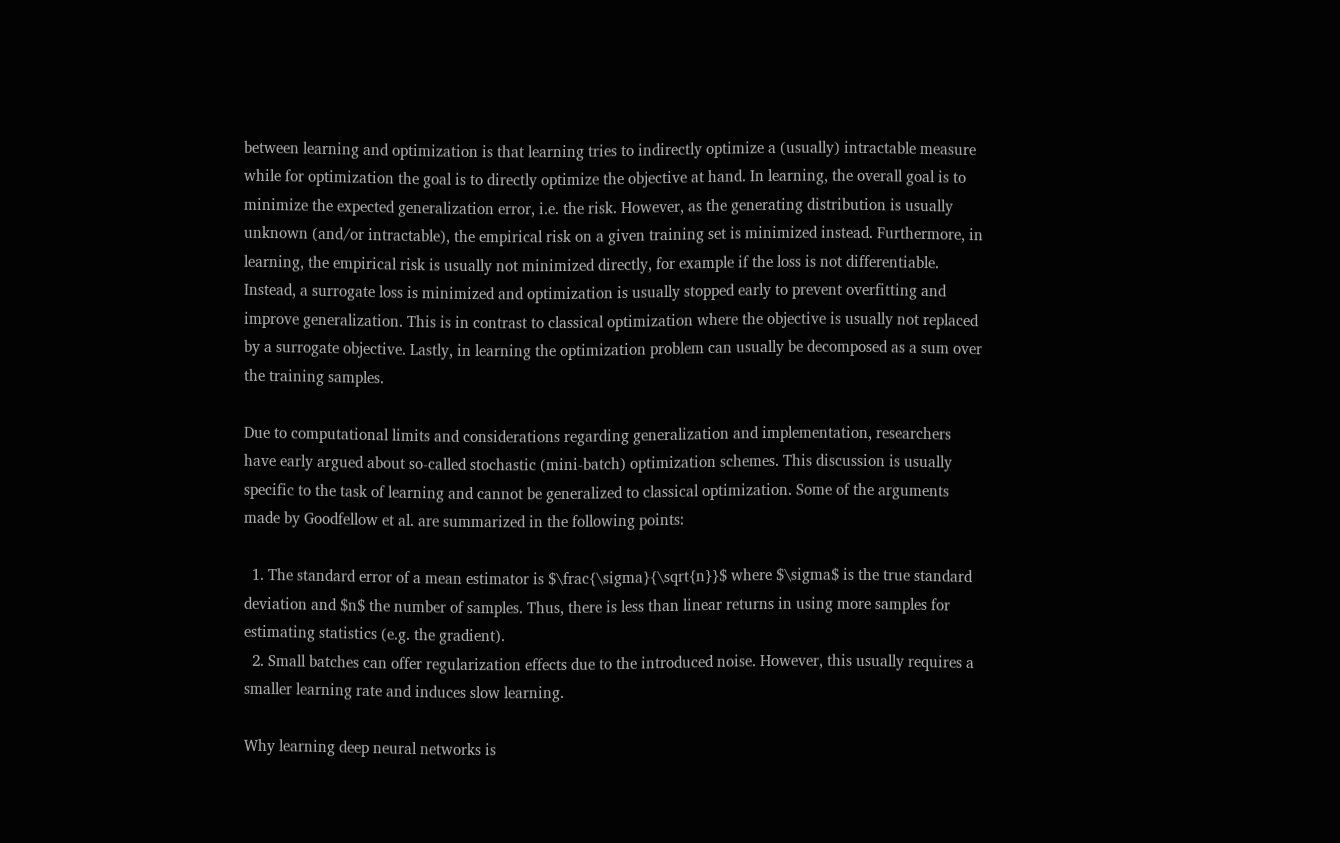between learning and optimization is that learning tries to indirectly optimize a (usually) intractable measure while for optimization the goal is to directly optimize the objective at hand. In learning, the overall goal is to minimize the expected generalization error, i.e. the risk. However, as the generating distribution is usually unknown (and/or intractable), the empirical risk on a given training set is minimized instead. Furthermore, in learning, the empirical risk is usually not minimized directly, for example if the loss is not differentiable. Instead, a surrogate loss is minimized and optimization is usually stopped early to prevent overfitting and improve generalization. This is in contrast to classical optimization where the objective is usually not replaced by a surrogate objective. Lastly, in learning the optimization problem can usually be decomposed as a sum over the training samples.

Due to computational limits and considerations regarding generalization and implementation, researchers have early argued about so-called stochastic (mini-batch) optimization schemes. This discussion is usually specific to the task of learning and cannot be generalized to classical optimization. Some of the arguments made by Goodfellow et al. are summarized in the following points:

  1. The standard error of a mean estimator is $\frac{\sigma}{\sqrt{n}}$ where $\sigma$ is the true standard deviation and $n$ the number of samples. Thus, there is less than linear returns in using more samples for estimating statistics (e.g. the gradient).
  2. Small batches can offer regularization effects due to the introduced noise. However, this usually requires a smaller learning rate and induces slow learning.

Why learning deep neural networks is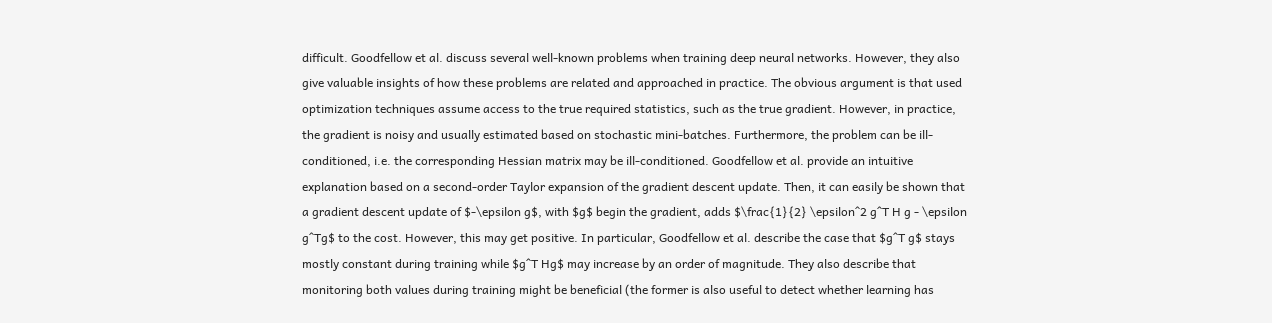difficult. Goodfellow et al. discuss several well-known problems when training deep neural networks. However, they also give valuable insights of how these problems are related and approached in practice. The obvious argument is that used optimization techniques assume access to the true required statistics, such as the true gradient. However, in practice, the gradient is noisy and usually estimated based on stochastic mini-batches. Furthermore, the problem can be ill-conditioned, i.e. the corresponding Hessian matrix may be ill-conditioned. Goodfellow et al. provide an intuitive explanation based on a second-order Taylor expansion of the gradient descent update. Then, it can easily be shown that a gradient descent update of $-\epsilon g$, with $g$ begin the gradient, adds $\frac{1}{2} \epsilon^2 g^T H g - \epsilon g^Tg$ to the cost. However, this may get positive. In particular, Goodfellow et al. describe the case that $g^T g$ stays mostly constant during training while $g^T Hg$ may increase by an order of magnitude. They also describe that monitoring both values during training might be beneficial (the former is also useful to detect whether learning has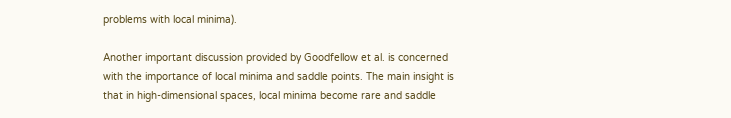problems with local minima).

Another important discussion provided by Goodfellow et al. is concerned with the importance of local minima and saddle points. The main insight is that in high-dimensional spaces, local minima become rare and saddle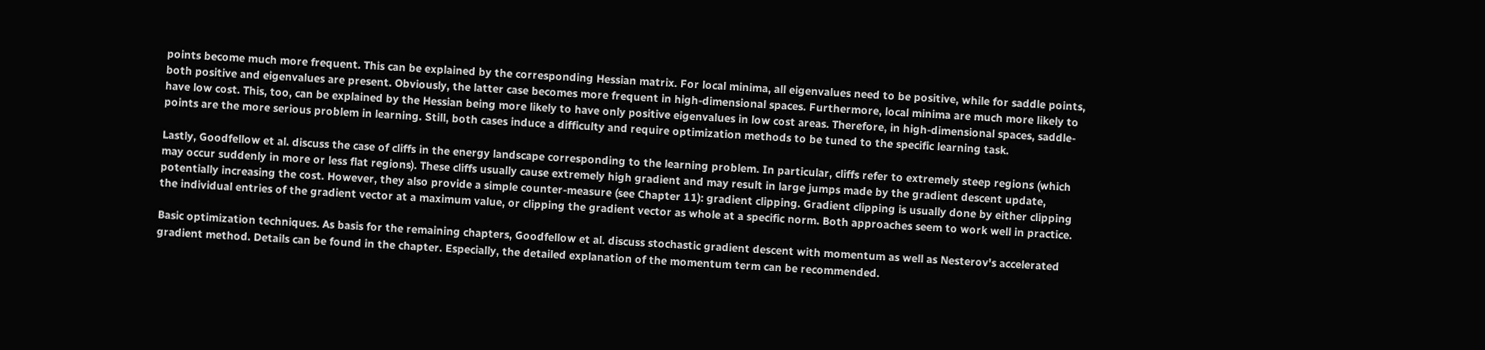points become much more frequent. This can be explained by the corresponding Hessian matrix. For local minima, all eigenvalues need to be positive, while for saddle points, both positive and eigenvalues are present. Obviously, the latter case becomes more frequent in high-dimensional spaces. Furthermore, local minima are much more likely to have low cost. This, too, can be explained by the Hessian being more likely to have only positive eigenvalues in low cost areas. Therefore, in high-dimensional spaces, saddle-points are the more serious problem in learning. Still, both cases induce a difficulty and require optimization methods to be tuned to the specific learning task.

Lastly, Goodfellow et al. discuss the case of cliffs in the energy landscape corresponding to the learning problem. In particular, cliffs refer to extremely steep regions (which may occur suddenly in more or less flat regions). These cliffs usually cause extremely high gradient and may result in large jumps made by the gradient descent update, potentially increasing the cost. However, they also provide a simple counter-measure (see Chapter 11): gradient clipping. Gradient clipping is usually done by either clipping the individual entries of the gradient vector at a maximum value, or clipping the gradient vector as whole at a specific norm. Both approaches seem to work well in practice.

Basic optimization techniques. As basis for the remaining chapters, Goodfellow et al. discuss stochastic gradient descent with momentum as well as Nesterov's accelerated gradient method. Details can be found in the chapter. Especially, the detailed explanation of the momentum term can be recommended.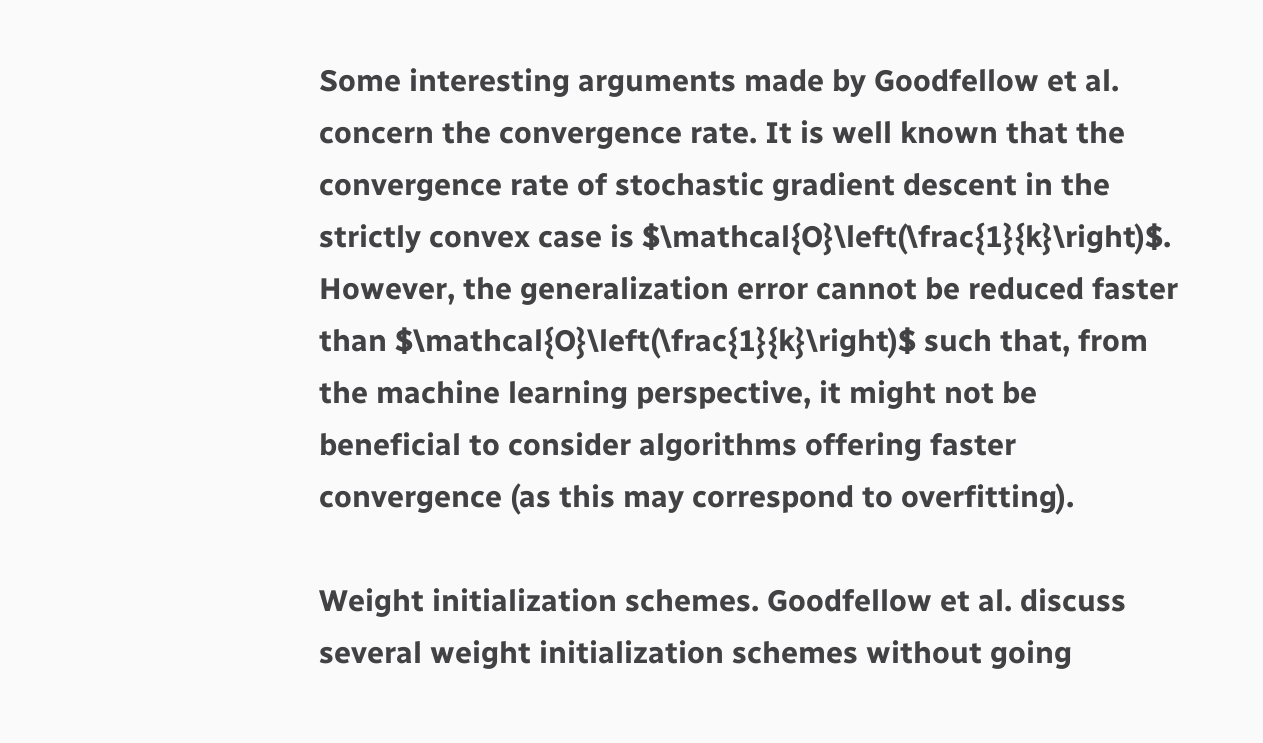Some interesting arguments made by Goodfellow et al. concern the convergence rate. It is well known that the convergence rate of stochastic gradient descent in the strictly convex case is $\mathcal{O}\left(\frac{1}{k}\right)$. However, the generalization error cannot be reduced faster than $\mathcal{O}\left(\frac{1}{k}\right)$ such that, from the machine learning perspective, it might not be beneficial to consider algorithms offering faster convergence (as this may correspond to overfitting).

Weight initialization schemes. Goodfellow et al. discuss several weight initialization schemes without going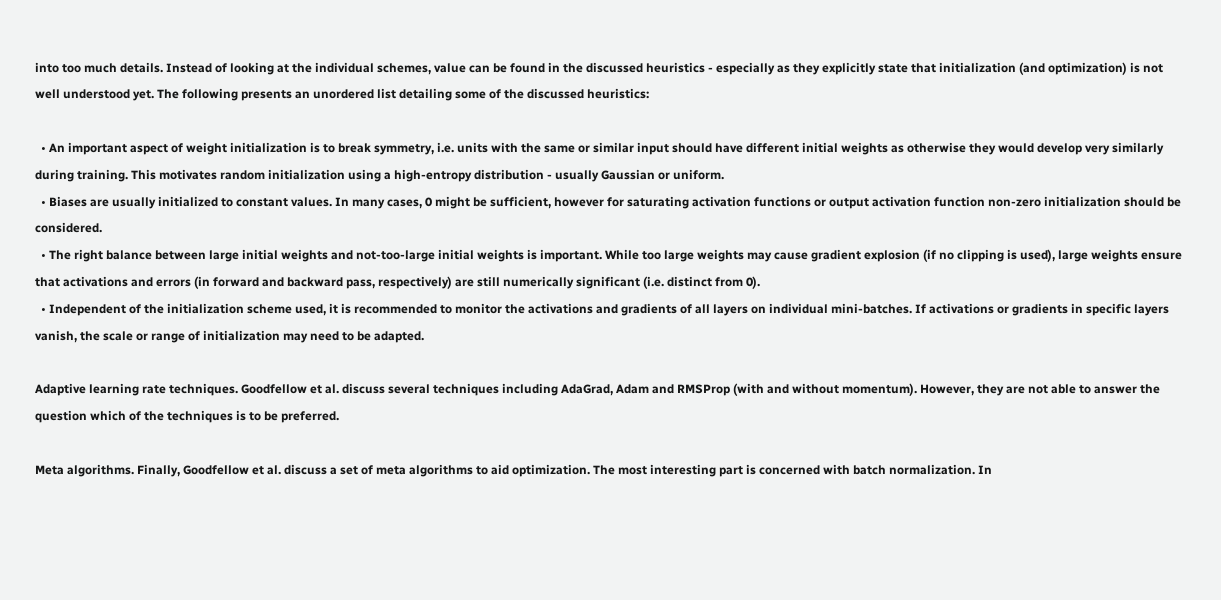into too much details. Instead of looking at the individual schemes, value can be found in the discussed heuristics - especially as they explicitly state that initialization (and optimization) is not well understood yet. The following presents an unordered list detailing some of the discussed heuristics:

  • An important aspect of weight initialization is to break symmetry, i.e. units with the same or similar input should have different initial weights as otherwise they would develop very similarly during training. This motivates random initialization using a high-entropy distribution - usually Gaussian or uniform.
  • Biases are usually initialized to constant values. In many cases, 0 might be sufficient, however for saturating activation functions or output activation function non-zero initialization should be considered.
  • The right balance between large initial weights and not-too-large initial weights is important. While too large weights may cause gradient explosion (if no clipping is used), large weights ensure that activations and errors (in forward and backward pass, respectively) are still numerically significant (i.e. distinct from 0).
  • Independent of the initialization scheme used, it is recommended to monitor the activations and gradients of all layers on individual mini-batches. If activations or gradients in specific layers vanish, the scale or range of initialization may need to be adapted.

Adaptive learning rate techniques. Goodfellow et al. discuss several techniques including AdaGrad, Adam and RMSProp (with and without momentum). However, they are not able to answer the question which of the techniques is to be preferred.

Meta algorithms. Finally, Goodfellow et al. discuss a set of meta algorithms to aid optimization. The most interesting part is concerned with batch normalization. In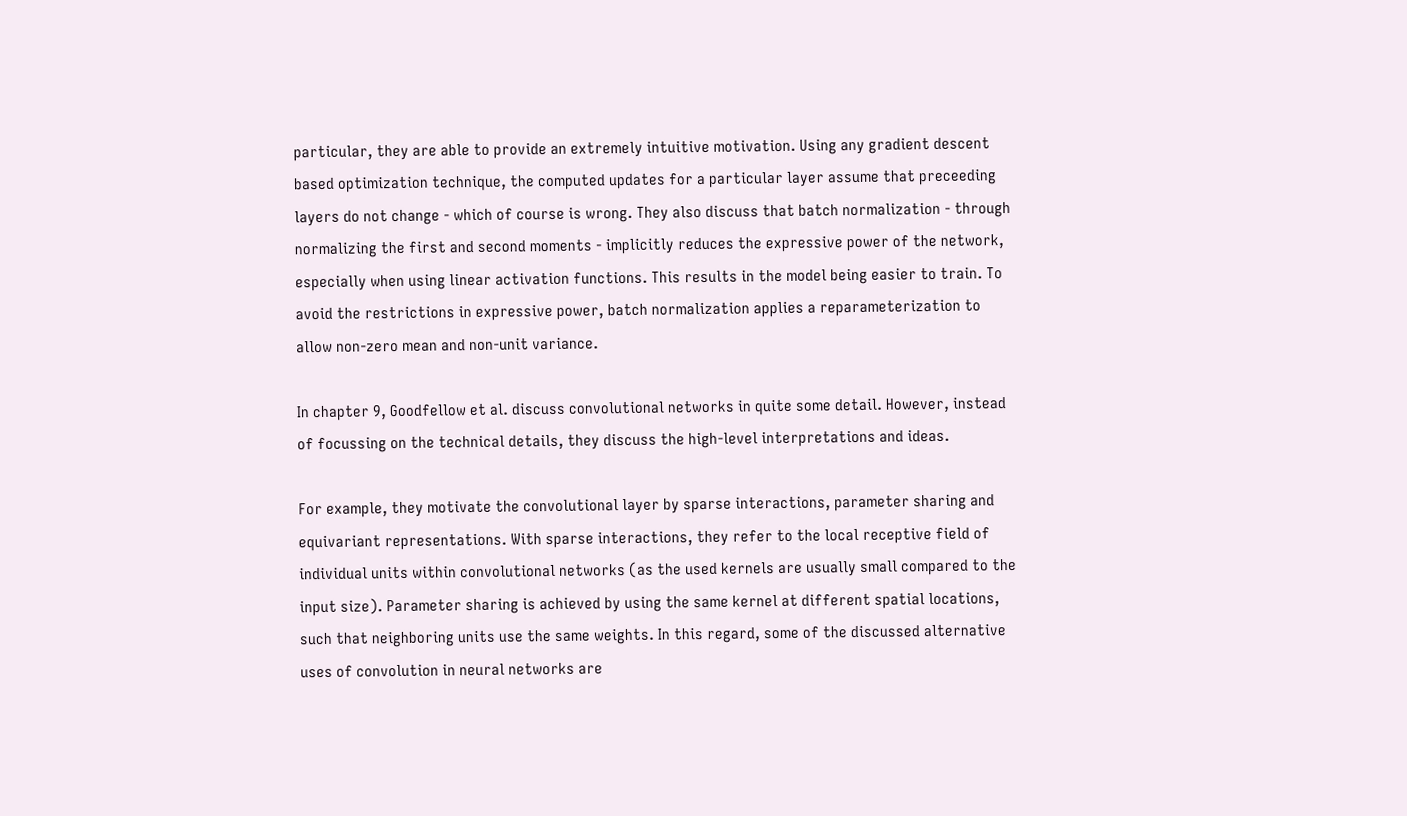particular, they are able to provide an extremely intuitive motivation. Using any gradient descent based optimization technique, the computed updates for a particular layer assume that preceeding layers do not change - which of course is wrong. They also discuss that batch normalization - through normalizing the first and second moments - implicitly reduces the expressive power of the network, especially when using linear activation functions. This results in the model being easier to train. To avoid the restrictions in expressive power, batch normalization applies a reparameterization to allow non-zero mean and non-unit variance.

In chapter 9, Goodfellow et al. discuss convolutional networks in quite some detail. However, instead of focussing on the technical details, they discuss the high-level interpretations and ideas.

For example, they motivate the convolutional layer by sparse interactions, parameter sharing and equivariant representations. With sparse interactions, they refer to the local receptive field of individual units within convolutional networks (as the used kernels are usually small compared to the input size). Parameter sharing is achieved by using the same kernel at different spatial locations, such that neighboring units use the same weights. In this regard, some of the discussed alternative uses of convolution in neural networks are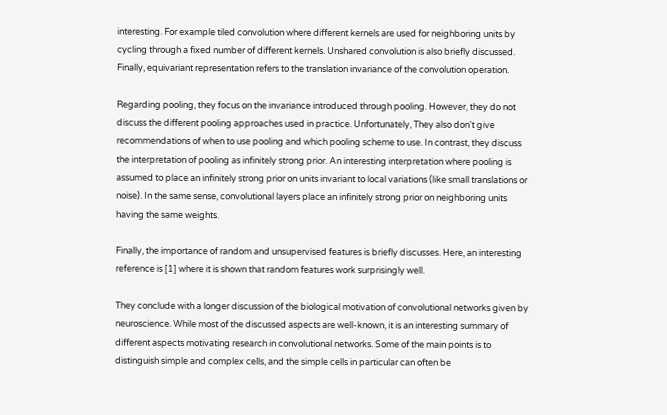interesting. For example tiled convolution where different kernels are used for neighboring units by cycling through a fixed number of different kernels. Unshared convolution is also briefly discussed. Finally, equivariant representation refers to the translation invariance of the convolution operation.

Regarding pooling, they focus on the invariance introduced through pooling. However, they do not discuss the different pooling approaches used in practice. Unfortunately, They also don't give recommendations of when to use pooling and which pooling scheme to use. In contrast, they discuss the interpretation of pooling as infinitely strong prior. An interesting interpretation where pooling is assumed to place an infinitely strong prior on units invariant to local variations (like small translations or noise). In the same sense, convolutional layers place an infinitely strong prior on neighboring units having the same weights.

Finally, the importance of random and unsupervised features is briefly discusses. Here, an interesting reference is [1] where it is shown that random features work surprisingly well.

They conclude with a longer discussion of the biological motivation of convolutional networks given by neuroscience. While most of the discussed aspects are well-known, it is an interesting summary of different aspects motivating research in convolutional networks. Some of the main points is to distinguish simple and complex cells, and the simple cells in particular can often be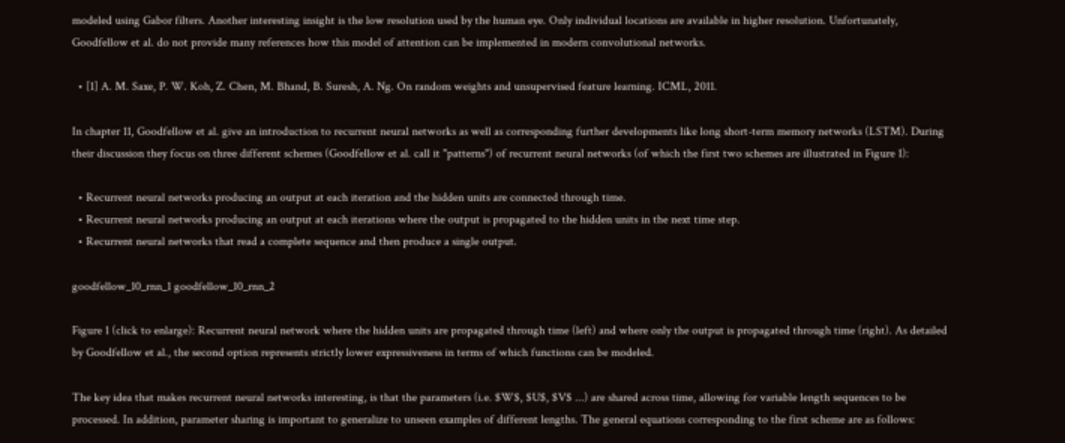modeled using Gabor filters. Another interesting insight is the low resolution used by the human eye. Only individual locations are available in higher resolution. Unfortunately, Goodfellow et al. do not provide many references how this model of attention can be implemented in modern convolutional networks.

  • [1] A. M. Saxe, P. W. Koh, Z. Chen, M. Bhand, B. Suresh, A. Ng. On random weights and unsupervised feature learning. ICML, 2011.

In chapter 11, Goodfellow et al. give an introduction to recurrent neural networks as well as corresponding further developments like long short-term memory networks (LSTM). During their discussion they focus on three different schemes (Goodfellow et al. call it "patterns") of recurrent neural networks (of which the first two schemes are illustrated in Figure 1):

  • Recurrent neural networks producing an output at each iteration and the hidden units are connected through time.
  • Recurrent neural networks producing an output at each iterations where the output is propagated to the hidden units in the next time step.
  • Recurrent neural networks that read a complete sequence and then produce a single output.

goodfellow_10_rnn_1 goodfellow_10_rnn_2

Figure 1 (click to enlarge): Recurrent neural network where the hidden units are propagated through time (left) and where only the output is propagated through time (right). As detailed by Goodfellow et al., the second option represents strictly lower expressiveness in terms of which functions can be modeled.

The key idea that makes recurrent neural networks interesting, is that the parameters (i.e. $W$, $U$, $V$ ...) are shared across time, allowing for variable length sequences to be processed. In addition, parameter sharing is important to generalize to unseen examples of different lengths. The general equations corresponding to the first scheme are as follows: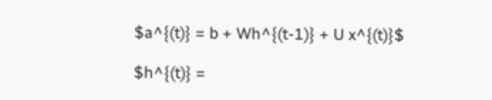$a^{(t)} = b + Wh^{(t-1)} + U x^{(t)}$

$h^{(t)} =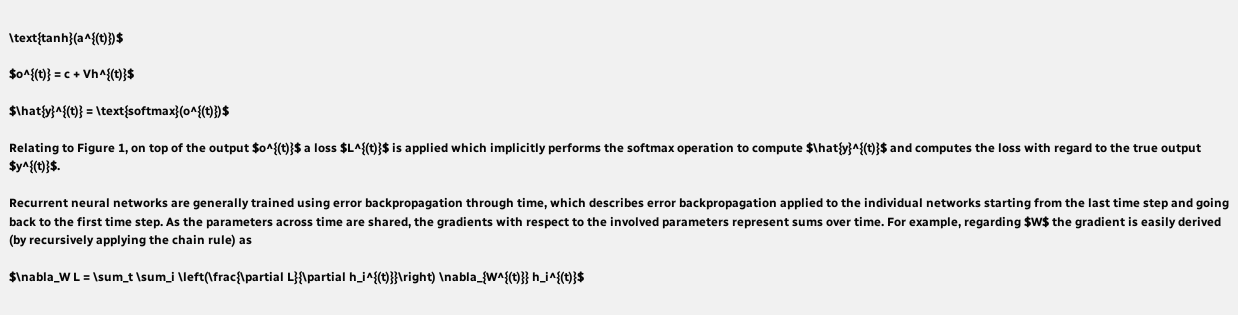\text{tanh}(a^{(t)})$

$o^{(t)} = c + Vh^{(t)}$

$\hat{y}^{(t)} = \text{softmax}(o^{(t)})$

Relating to Figure 1, on top of the output $o^{(t)}$ a loss $L^{(t)}$ is applied which implicitly performs the softmax operation to compute $\hat{y}^{(t)}$ and computes the loss with regard to the true output $y^{(t)}$.

Recurrent neural networks are generally trained using error backpropagation through time, which describes error backpropagation applied to the individual networks starting from the last time step and going back to the first time step. As the parameters across time are shared, the gradients with respect to the involved parameters represent sums over time. For example, regarding $W$ the gradient is easily derived (by recursively applying the chain rule) as

$\nabla_W L = \sum_t \sum_i \left(\frac{\partial L}{\partial h_i^{(t)}}\right) \nabla_{W^{(t)}} h_i^{(t)}$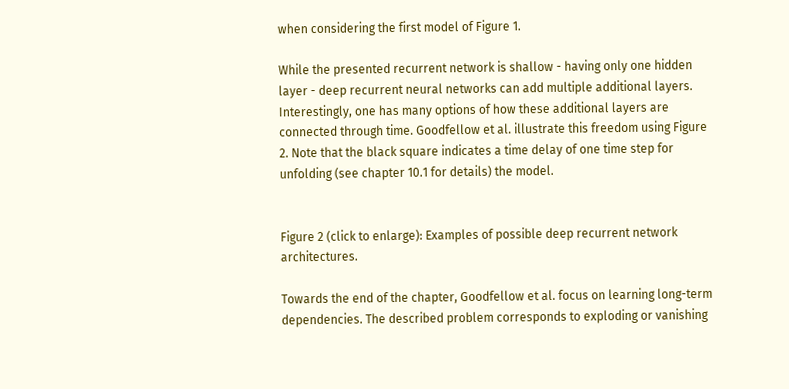when considering the first model of Figure 1.

While the presented recurrent network is shallow - having only one hidden layer - deep recurrent neural networks can add multiple additional layers. Interestingly, one has many options of how these additional layers are connected through time. Goodfellow et al. illustrate this freedom using Figure 2. Note that the black square indicates a time delay of one time step for unfolding (see chapter 10.1 for details) the model.


Figure 2 (click to enlarge): Examples of possible deep recurrent network architectures.

Towards the end of the chapter, Goodfellow et al. focus on learning long-term dependencies. The described problem corresponds to exploding or vanishing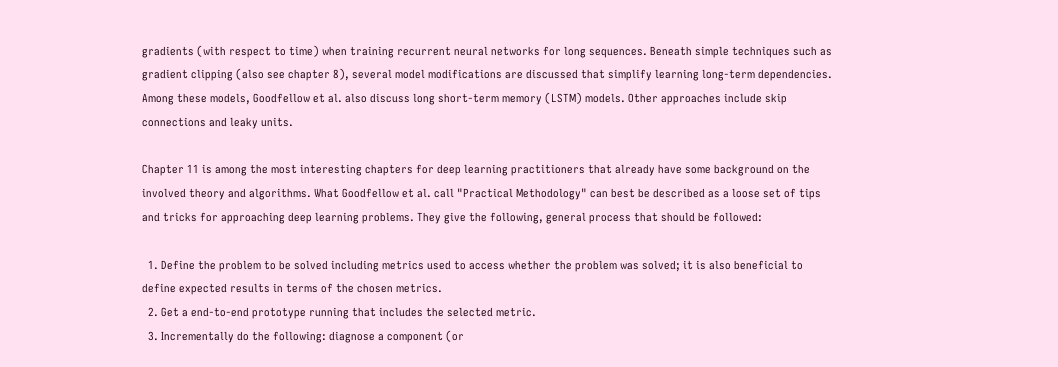gradients (with respect to time) when training recurrent neural networks for long sequences. Beneath simple techniques such as gradient clipping (also see chapter 8), several model modifications are discussed that simplify learning long-term dependencies. Among these models, Goodfellow et al. also discuss long short-term memory (LSTM) models. Other approaches include skip connections and leaky units.

Chapter 11 is among the most interesting chapters for deep learning practitioners that already have some background on the involved theory and algorithms. What Goodfellow et al. call "Practical Methodology" can best be described as a loose set of tips and tricks for approaching deep learning problems. They give the following, general process that should be followed:

  1. Define the problem to be solved including metrics used to access whether the problem was solved; it is also beneficial to define expected results in terms of the chosen metrics.
  2. Get a end-to-end prototype running that includes the selected metric.
  3. Incrementally do the following: diagnose a component (or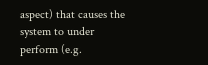aspect) that causes the system to under perform (e.g.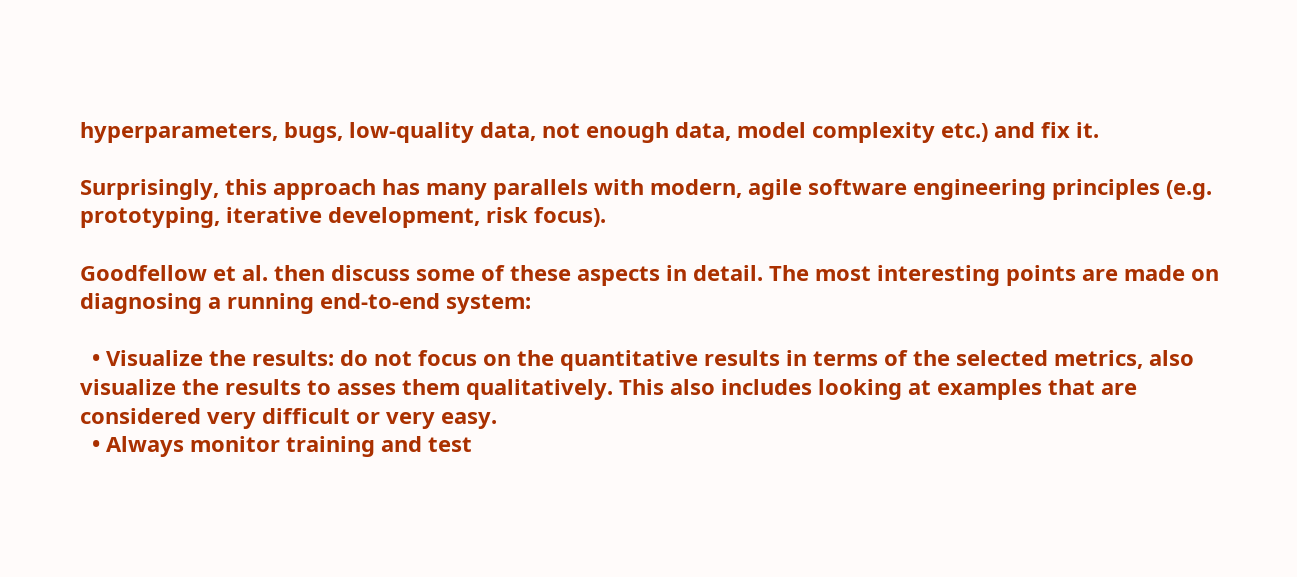hyperparameters, bugs, low-quality data, not enough data, model complexity etc.) and fix it.

Surprisingly, this approach has many parallels with modern, agile software engineering principles (e.g. prototyping, iterative development, risk focus).

Goodfellow et al. then discuss some of these aspects in detail. The most interesting points are made on diagnosing a running end-to-end system:

  • Visualize the results: do not focus on the quantitative results in terms of the selected metrics, also visualize the results to asses them qualitatively. This also includes looking at examples that are considered very difficult or very easy.
  • Always monitor training and test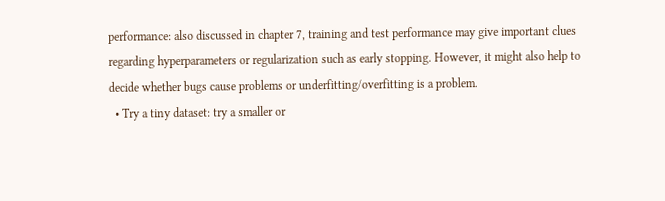performance: also discussed in chapter 7, training and test performance may give important clues regarding hyperparameters or regularization such as early stopping. However, it might also help to decide whether bugs cause problems or underfitting/overfitting is a problem.
  • Try a tiny dataset: try a smaller or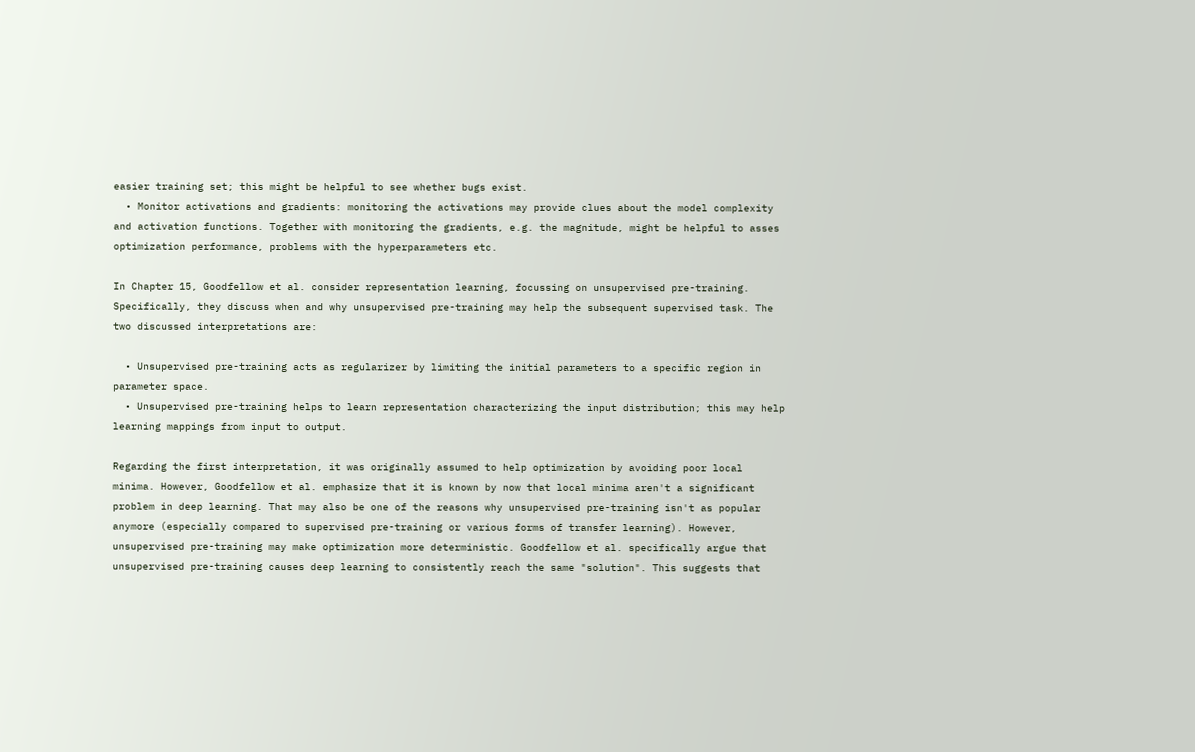easier training set; this might be helpful to see whether bugs exist.
  • Monitor activations and gradients: monitoring the activations may provide clues about the model complexity and activation functions. Together with monitoring the gradients, e.g. the magnitude, might be helpful to asses optimization performance, problems with the hyperparameters etc.

In Chapter 15, Goodfellow et al. consider representation learning, focussing on unsupervised pre-training. Specifically, they discuss when and why unsupervised pre-training may help the subsequent supervised task. The two discussed interpretations are:

  • Unsupervised pre-training acts as regularizer by limiting the initial parameters to a specific region in parameter space.
  • Unsupervised pre-training helps to learn representation characterizing the input distribution; this may help learning mappings from input to output.

Regarding the first interpretation, it was originally assumed to help optimization by avoiding poor local minima. However, Goodfellow et al. emphasize that it is known by now that local minima aren't a significant problem in deep learning. That may also be one of the reasons why unsupervised pre-training isn't as popular anymore (especially compared to supervised pre-training or various forms of transfer learning). However, unsupervised pre-training may make optimization more deterministic. Goodfellow et al. specifically argue that unsupervised pre-training causes deep learning to consistently reach the same "solution". This suggests that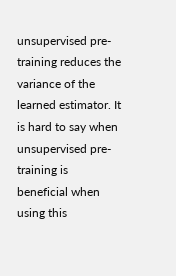unsupervised pre-training reduces the variance of the learned estimator. It is hard to say when unsupervised pre-training is beneficial when using this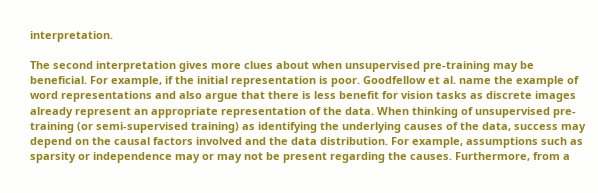interpretation.

The second interpretation gives more clues about when unsupervised pre-training may be beneficial. For example, if the initial representation is poor. Goodfellow et al. name the example of word representations and also argue that there is less benefit for vision tasks as discrete images already represent an appropriate representation of the data. When thinking of unsupervised pre-training (or semi-supervised training) as identifying the underlying causes of the data, success may depend on the causal factors involved and the data distribution. For example, assumptions such as sparsity or independence may or may not be present regarding the causes. Furthermore, from a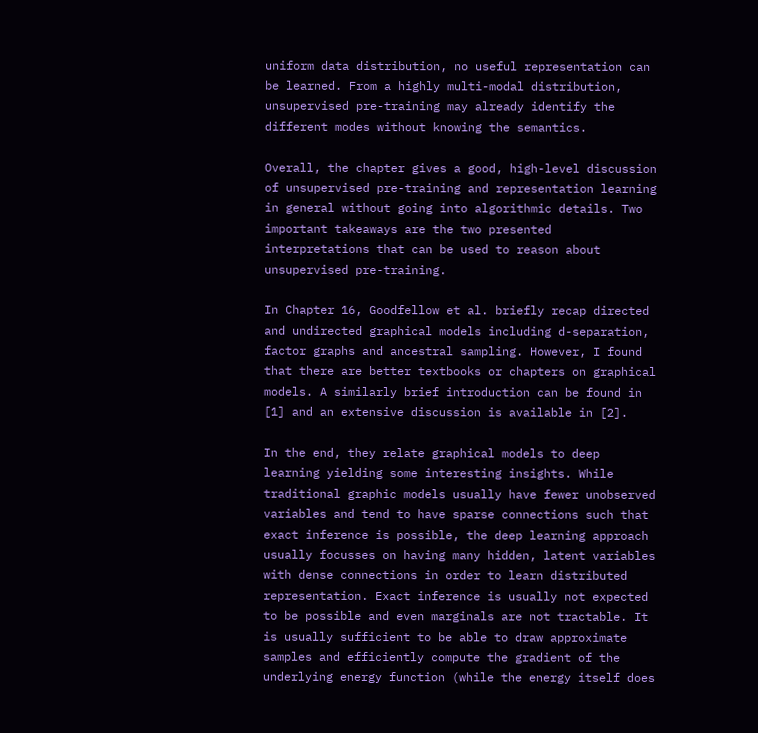uniform data distribution, no useful representation can be learned. From a highly multi-modal distribution, unsupervised pre-training may already identify the different modes without knowing the semantics.

Overall, the chapter gives a good, high-level discussion of unsupervised pre-training and representation learning in general without going into algorithmic details. Two important takeaways are the two presented interpretations that can be used to reason about unsupervised pre-training.

In Chapter 16, Goodfellow et al. briefly recap directed and undirected graphical models including d-separation, factor graphs and ancestral sampling. However, I found that there are better textbooks or chapters on graphical models. A similarly brief introduction can be found in [1] and an extensive discussion is available in [2].

In the end, they relate graphical models to deep learning yielding some interesting insights. While traditional graphic models usually have fewer unobserved variables and tend to have sparse connections such that exact inference is possible, the deep learning approach usually focusses on having many hidden, latent variables with dense connections in order to learn distributed representation. Exact inference is usually not expected to be possible and even marginals are not tractable. It is usually sufficient to be able to draw approximate samples and efficiently compute the gradient of the underlying energy function (while the energy itself does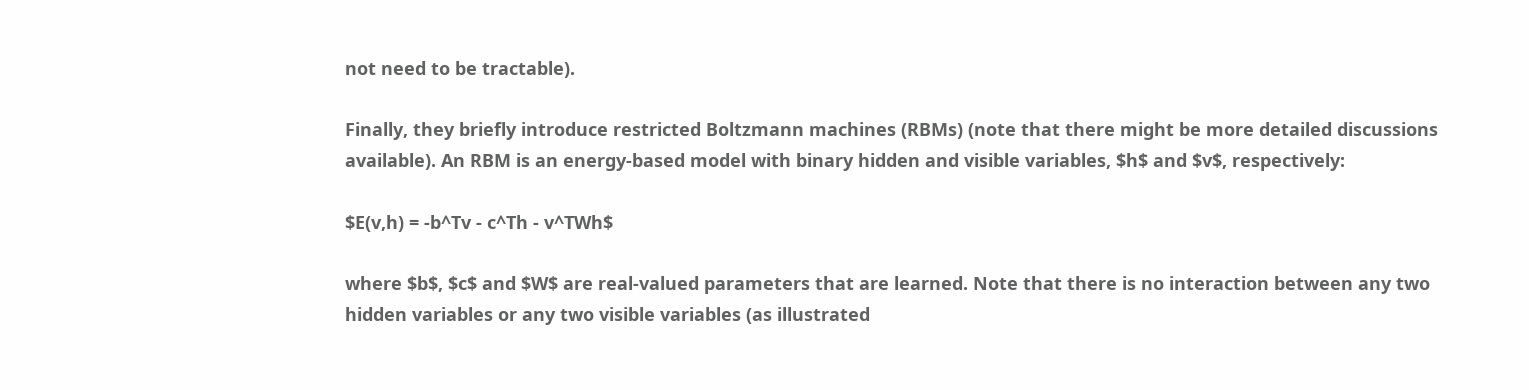not need to be tractable).

Finally, they briefly introduce restricted Boltzmann machines (RBMs) (note that there might be more detailed discussions available). An RBM is an energy-based model with binary hidden and visible variables, $h$ and $v$, respectively:

$E(v,h) = -b^Tv - c^Th - v^TWh$

where $b$, $c$ and $W$ are real-valued parameters that are learned. Note that there is no interaction between any two hidden variables or any two visible variables (as illustrated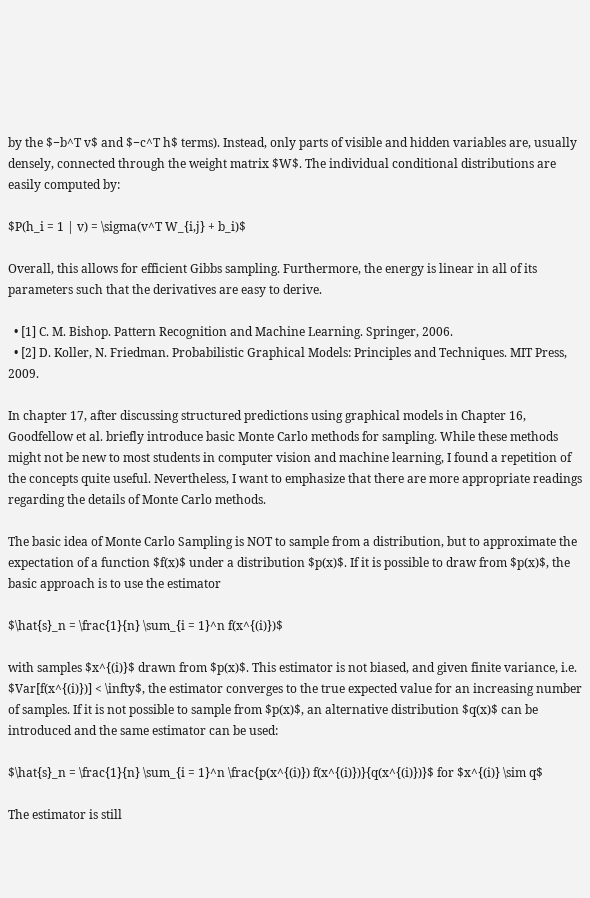by the $−b^T v$ and $−c^T h$ terms). Instead, only parts of visible and hidden variables are, usually densely, connected through the weight matrix $W$. The individual conditional distributions are easily computed by:

$P(h_i = 1 | v) = \sigma(v^T W_{i,j} + b_i)$

Overall, this allows for efficient Gibbs sampling. Furthermore, the energy is linear in all of its parameters such that the derivatives are easy to derive.

  • [1] C. M. Bishop. Pattern Recognition and Machine Learning. Springer, 2006.
  • [2] D. Koller, N. Friedman. Probabilistic Graphical Models: Principles and Techniques. MIT Press, 2009.

In chapter 17, after discussing structured predictions using graphical models in Chapter 16, Goodfellow et al. briefly introduce basic Monte Carlo methods for sampling. While these methods might not be new to most students in computer vision and machine learning, I found a repetition of the concepts quite useful. Nevertheless, I want to emphasize that there are more appropriate readings regarding the details of Monte Carlo methods.

The basic idea of Monte Carlo Sampling is NOT to sample from a distribution, but to approximate the expectation of a function $f(x)$ under a distribution $p(x)$. If it is possible to draw from $p(x)$, the basic approach is to use the estimator

$\hat{s}_n = \frac{1}{n} \sum_{i = 1}^n f(x^{(i)})$

with samples $x^{(i)}$ drawn from $p(x)$. This estimator is not biased, and given finite variance, i.e. $Var[f(x^{(i)})] < \infty$, the estimator converges to the true expected value for an increasing number of samples. If it is not possible to sample from $p(x)$, an alternative distribution $q(x)$ can be introduced and the same estimator can be used:

$\hat{s}_n = \frac{1}{n} \sum_{i = 1}^n \frac{p(x^{(i)}) f(x^{(i)})}{q(x^{(i)})}$ for $x^{(i)} \sim q$

The estimator is still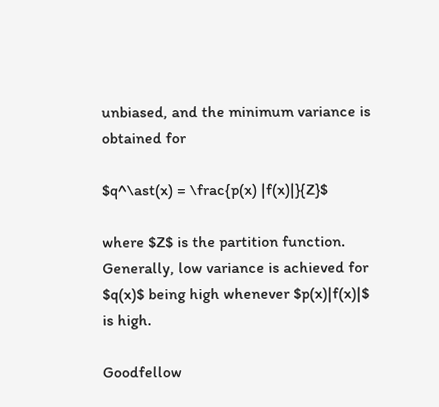unbiased, and the minimum variance is obtained for

$q^\ast(x) = \frac{p(x) |f(x)|}{Z}$

where $Z$ is the partition function. Generally, low variance is achieved for $q(x)$ being high whenever $p(x)|f(x)|$ is high.

Goodfellow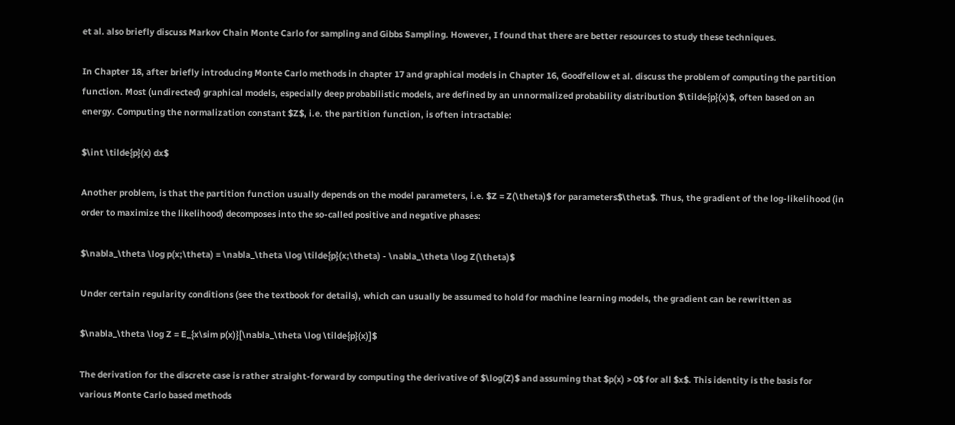et al. also briefly discuss Markov Chain Monte Carlo for sampling and Gibbs Sampling. However, I found that there are better resources to study these techniques.

In Chapter 18, after briefly introducing Monte Carlo methods in chapter 17 and graphical models in Chapter 16, Goodfellow et al. discuss the problem of computing the partition function. Most (undirected) graphical models, especially deep probabilistic models, are defined by an unnormalized probability distribution $\tilde{p}(x)$, often based on an energy. Computing the normalization constant $Z$, i.e. the partition function, is often intractable:

$\int \tilde{p}(x) dx$

Another problem, is that the partition function usually depends on the model parameters, i.e. $Z = Z(\theta)$ for parameters$\theta$. Thus, the gradient of the log-likelihood (in order to maximize the likelihood) decomposes into the so-called positive and negative phases:

$\nabla_\theta \log p(x;\theta) = \nabla_\theta \log \tilde{p}(x;\theta) - \nabla_\theta \log Z(\theta)$

Under certain regularity conditions (see the textbook for details), which can usually be assumed to hold for machine learning models, the gradient can be rewritten as

$\nabla_\theta \log Z = E_{x\sim p(x)}[\nabla_\theta \log \tilde{p}(x)]$

The derivation for the discrete case is rather straight-forward by computing the derivative of $\log(Z)$ and assuming that $p(x) > 0$ for all $x$. This identity is the basis for various Monte Carlo based methods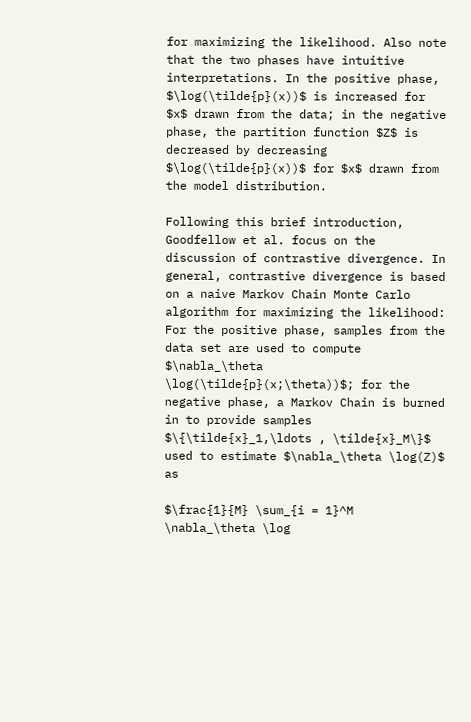for maximizing the likelihood. Also note that the two phases have intuitive interpretations. In the positive phase, $\log(\tilde{p}(x))$ is increased for $x$ drawn from the data; in the negative phase, the partition function $Z$ is decreased by decreasing $\log(\tilde{p}(x))$ for $x$ drawn from the model distribution.

Following this brief introduction, Goodfellow et al. focus on the discussion of contrastive divergence. In general, contrastive divergence is based on a naive Markov Chain Monte Carlo algorithm for maximizing the likelihood: For the positive phase, samples from the data set are used to compute $\nabla_\theta \log(\tilde{p}(x;\theta))$; for the negative phase, a Markov Chain is burned in to provide samples $\{\tilde{x}_1,\ldots , \tilde{x}_M\}$ used to estimate $\nabla_\theta \log(Z)$ as

$\frac{1}{M} \sum_{i = 1}^M \nabla_\theta \log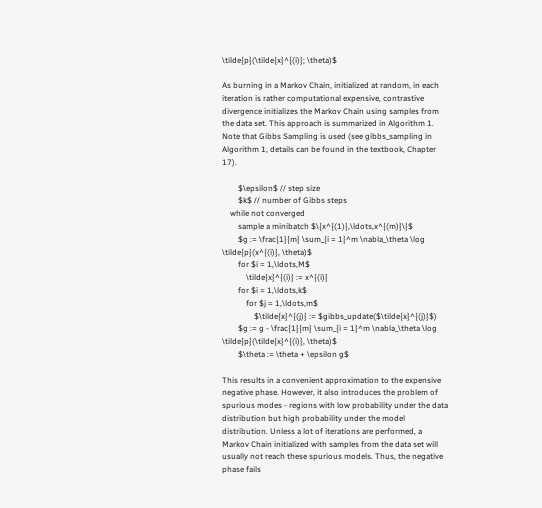\tilde{p}(\tilde{x}^{(i)}; \theta)$

As burning in a Markov Chain, initialized at random, in each iteration is rather computational expensive, contrastive divergence initializes the Markov Chain using samples from the data set. This approach is summarized in Algorithm 1. Note that Gibbs Sampling is used (see gibbs_sampling in Algorithm 1, details can be found in the textbook, Chapter 17).

        $\epsilon$ // step size
        $k$ // number of Gibbs steps
    while not converged
        sample a minibatch $\{x^{(1)},\ldots,x^{(m)}\}$
        $g := \frac{1}{m} \sum_{i = 1}^m \nabla_\theta \log \tilde{p}(x^{(i)}, \theta)$
        for $i = 1,\ldots,M$
            \tilde{x}^{(i)} := x^{(i)}
        for $i = 1,\ldots,k$
            for $j = 1,\ldots,m$
                $\tilde{x}^{(j)} := $gibbs_update($\tilde{x}^{(j)}$)
        $g := g - \frac{1}{m} \sum_{i = 1}^m \nabla_\theta \log \tilde{p}(\tilde{x}^{(i)}, \theta)$
        $\theta := \theta + \epsilon g$

This results in a convenient approximation to the expensive negative phase. However, it also introduces the problem of spurious modes - regions with low probability under the data distribution but high probability under the model distribution. Unless a lot of iterations are performed, a Markov Chain initialized with samples from the data set will usually not reach these spurious models. Thus, the negative phase fails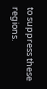to suppress these regions.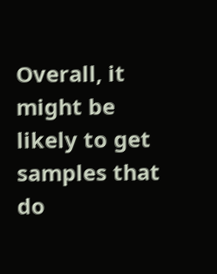Overall, it might be likely to get samples that do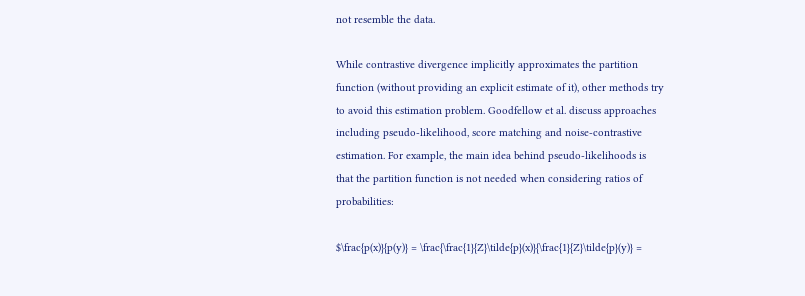not resemble the data.

While contrastive divergence implicitly approximates the partition function (without providing an explicit estimate of it), other methods try to avoid this estimation problem. Goodfellow et al. discuss approaches including pseudo-likelihood, score matching and noise-contrastive estimation. For example, the main idea behind pseudo-likelihoods is that the partition function is not needed when considering ratios of probabilities:

$\frac{p(x)}{p(y)} = \frac{\frac{1}{Z}\tilde{p}(x)}{\frac{1}{Z}\tilde{p}(y)} =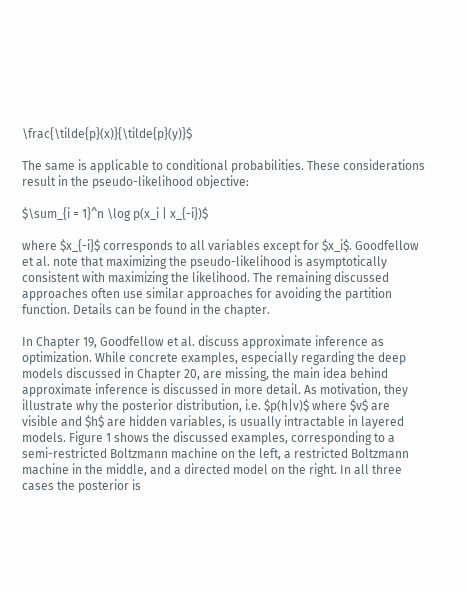\frac{\tilde{p}(x)}{\tilde{p}(y)}$

The same is applicable to conditional probabilities. These considerations result in the pseudo-likelihood objective:

$\sum_{i = 1}^n \log p(x_i | x_{-i})$

where $x_{-i}$ corresponds to all variables except for $x_i$. Goodfellow et al. note that maximizing the pseudo-likelihood is asymptotically consistent with maximizing the likelihood. The remaining discussed approaches often use similar approaches for avoiding the partition function. Details can be found in the chapter.

In Chapter 19, Goodfellow et al. discuss approximate inference as optimization. While concrete examples, especially regarding the deep models discussed in Chapter 20, are missing, the main idea behind approximate inference is discussed in more detail. As motivation, they illustrate why the posterior distribution, i.e. $p(h|v)$ where $v$ are visible and $h$ are hidden variables, is usually intractable in layered models. Figure 1 shows the discussed examples, corresponding to a semi-restricted Boltzmann machine on the left, a restricted Boltzmann machine in the middle, and a directed model on the right. In all three cases the posterior is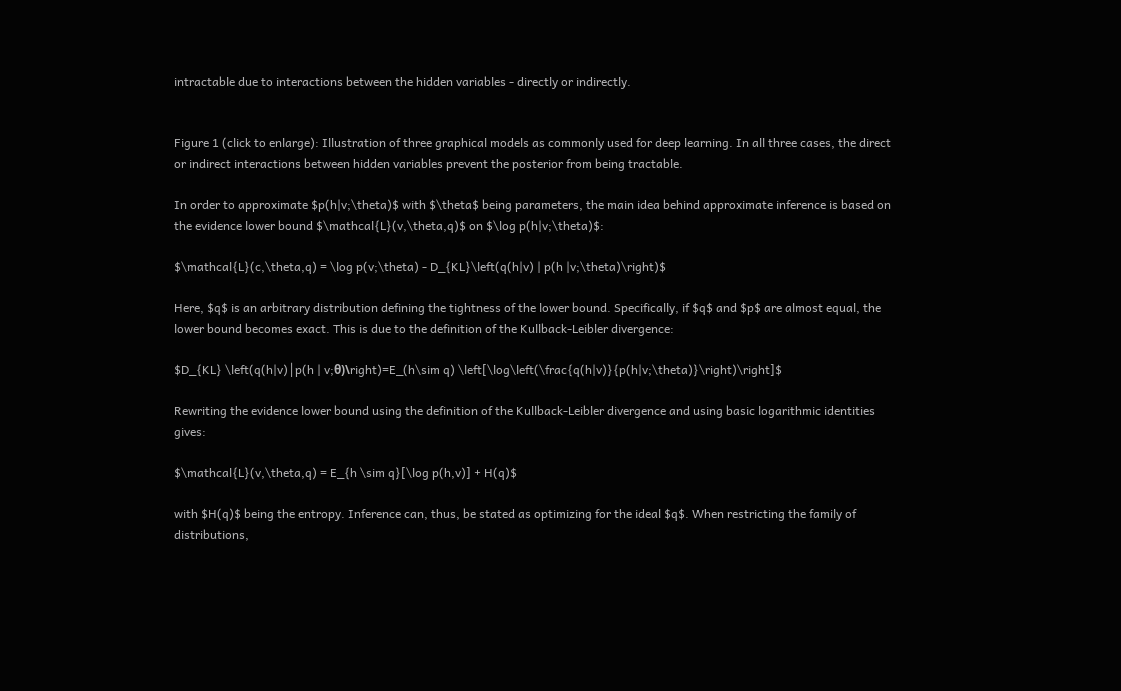intractable due to interactions between the hidden variables - directly or indirectly.


Figure 1 (click to enlarge): Illustration of three graphical models as commonly used for deep learning. In all three cases, the direct or indirect interactions between hidden variables prevent the posterior from being tractable.

In order to approximate $p(h|v;\theta)$ with $\theta$ being parameters, the main idea behind approximate inference is based on the evidence lower bound $\mathcal{L}(v,\theta,q)$ on $\log p(h|v;\theta)$:

$\mathcal{L}(c,\theta,q) = \log p(v;\theta) - D_{KL}\left(q(h|v) | p(h |v;\theta)\right)$

Here, $q$ is an arbitrary distribution defining the tightness of the lower bound. Specifically, if $q$ and $p$ are almost equal, the lower bound becomes exact. This is due to the definition of the Kullback-Leibler divergence:

$D_{KL} \left(q(h|v)│p(h | v;θ)\right)=E_(h\sim q) \left[\log\left(\frac{q(h|v)}{p(h|v;\theta)}\right)\right]$

Rewriting the evidence lower bound using the definition of the Kullback-Leibler divergence and using basic logarithmic identities gives:

$\mathcal{L}(v,\theta,q) = E_{h \sim q}[\log p(h,v)] + H(q)$

with $H(q)$ being the entropy. Inference can, thus, be stated as optimizing for the ideal $q$. When restricting the family of distributions,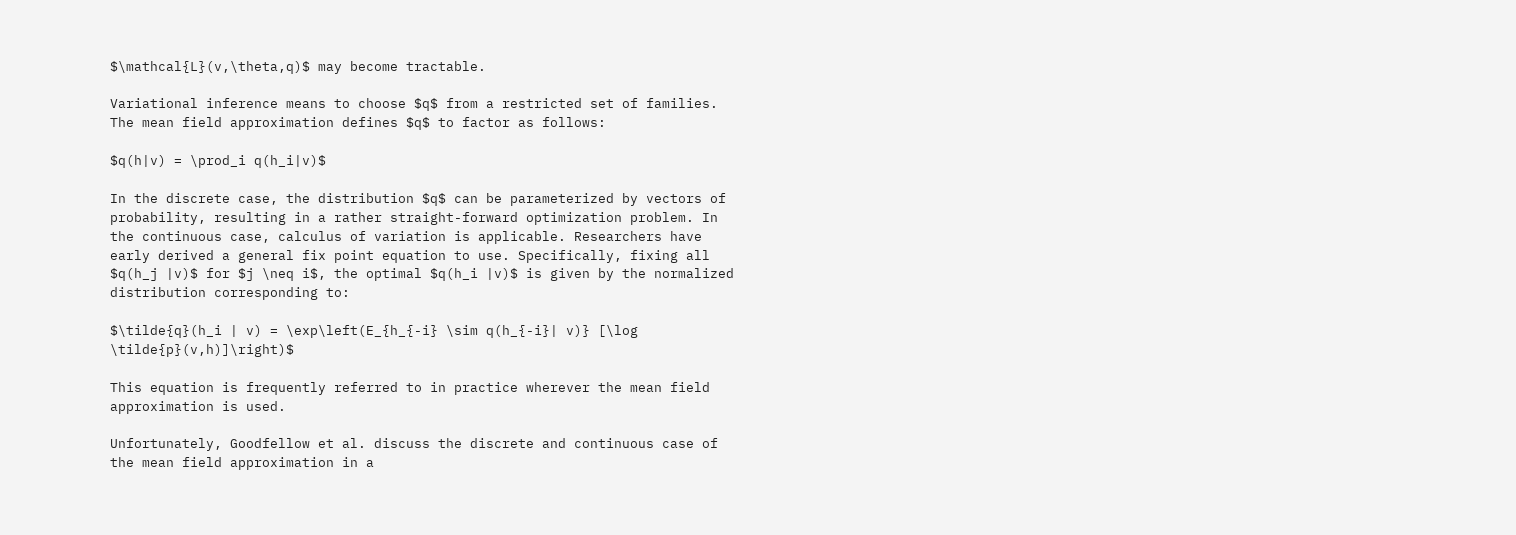$\mathcal{L}(v,\theta,q)$ may become tractable.

Variational inference means to choose $q$ from a restricted set of families. The mean field approximation defines $q$ to factor as follows:

$q(h|v) = \prod_i q(h_i|v)$

In the discrete case, the distribution $q$ can be parameterized by vectors of probability, resulting in a rather straight-forward optimization problem. In the continuous case, calculus of variation is applicable. Researchers have early derived a general fix point equation to use. Specifically, fixing all $q(h_j |v)$ for $j \neq i$, the optimal $q(h_i |v)$ is given by the normalized distribution corresponding to:

$\tilde{q}(h_i | v) = \exp\left(E_{h_{-i} \sim q(h_{-i}| v)} [\log \tilde{p}(v,h)]\right)$

This equation is frequently referred to in practice wherever the mean field approximation is used.

Unfortunately, Goodfellow et al. discuss the discrete and continuous case of the mean field approximation in a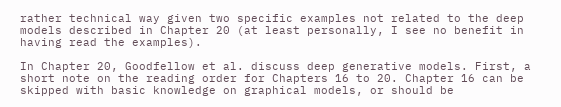rather technical way given two specific examples not related to the deep models described in Chapter 20 (at least personally, I see no benefit in having read the examples).

In Chapter 20, Goodfellow et al. discuss deep generative models. First, a short note on the reading order for Chapters 16 to 20. Chapter 16 can be skipped with basic knowledge on graphical models, or should be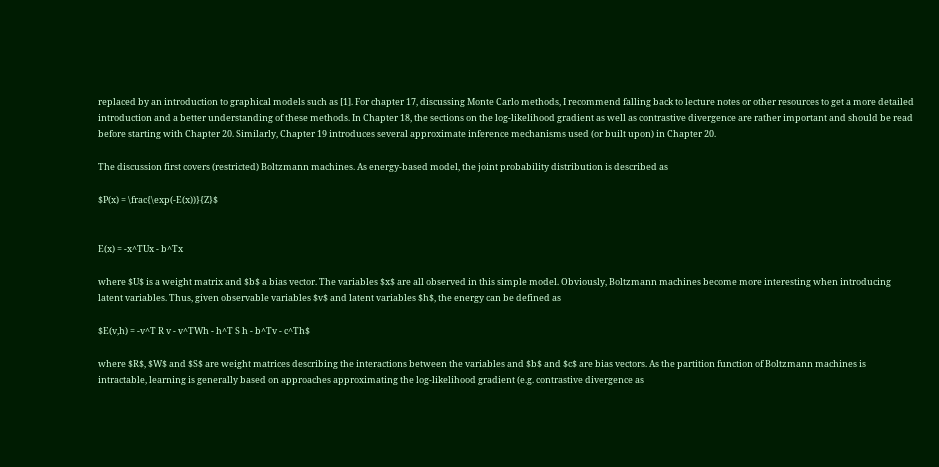replaced by an introduction to graphical models such as [1]. For chapter 17, discussing Monte Carlo methods, I recommend falling back to lecture notes or other resources to get a more detailed introduction and a better understanding of these methods. In Chapter 18, the sections on the log-likelihood gradient as well as contrastive divergence are rather important and should be read before starting with Chapter 20. Similarly, Chapter 19 introduces several approximate inference mechanisms used (or built upon) in Chapter 20.

The discussion first covers (restricted) Boltzmann machines. As energy-based model, the joint probability distribution is described as

$P(x) = \frac{\exp(-E(x))}{Z}$


E(x) = -x^TUx - b^Tx

where $U$ is a weight matrix and $b$ a bias vector. The variables $x$ are all observed in this simple model. Obviously, Boltzmann machines become more interesting when introducing latent variables. Thus, given observable variables $v$ and latent variables $h$, the energy can be defined as

$E(v,h) = -v^T R v - v^TWh - h^T S h - b^Tv - c^Th$

where $R$, $W$ and $S$ are weight matrices describing the interactions between the variables and $b$ and $c$ are bias vectors. As the partition function of Boltzmann machines is intractable, learning is generally based on approaches approximating the log-likelihood gradient (e.g. contrastive divergence as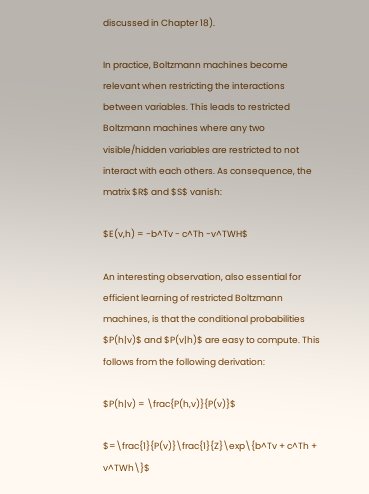discussed in Chapter 18).

In practice, Boltzmann machines become relevant when restricting the interactions between variables. This leads to restricted Boltzmann machines where any two visible/hidden variables are restricted to not interact with each others. As consequence, the matrix $R$ and $S$ vanish:

$E(v,h) = -b^Tv - c^Th -v^TWH$

An interesting observation, also essential for efficient learning of restricted Boltzmann machines, is that the conditional probabilities $P(h|v)$ and $P(v|h)$ are easy to compute. This follows from the following derivation:

$P(h|v) = \frac{P(h,v)}{P(v)}$

$=\frac{1}{P(v)}\frac{1}{Z}\exp\{b^Tv + c^Th + v^TWh\}$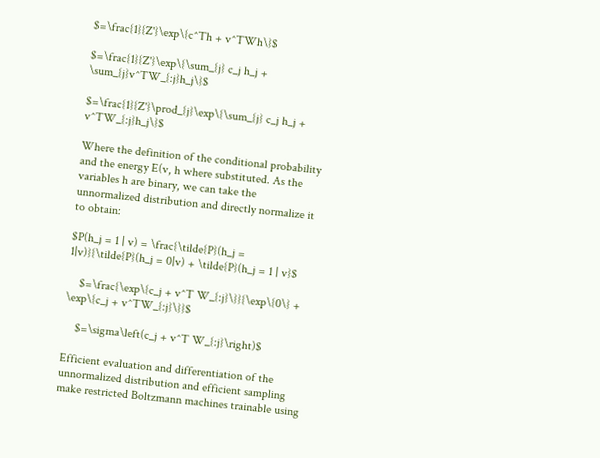$=\frac{1}{Z'}\exp\{c^Th + v^TWh\}$

$=\frac{1}{Z'}\exp\{\sum_{j} c_j h_j + \sum_{j}v^TW_{:j}h_j\}$

$=\frac{1}{Z'}\prod_{j}\exp\{\sum_{j} c_j h_j + v^TW_{:j}h_j\}$

Where the definition of the conditional probability and the energy E(v, h where substituted. As the variables h are binary, we can take the unnormalized distribution and directly normalize it to obtain:

$P(h_j = 1 | v) = \frac{\tilde{P}(h_j = 1|v)}{\tilde{P}(h_j = 0|v) + \tilde{P}(h_j = 1 | v}$

    $=\frac{\exp\{c_j + v^T W_{:j}\}}{\exp\{0\} + \exp\{c_j + v^TW_{:j}\}}$

    $=\sigma\left(c_j + v^T W_{:j}\right)$

Efficient evaluation and differentiation of the unnormalized distribution and efficient sampling make restricted Boltzmann machines trainable using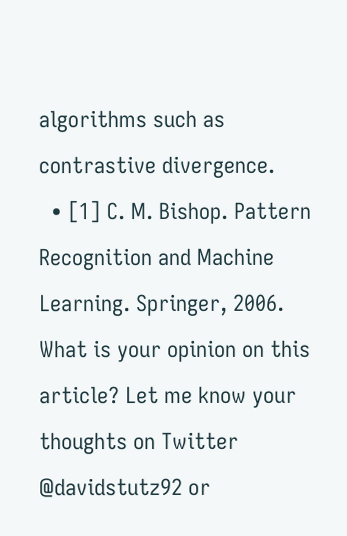algorithms such as contrastive divergence.
  • [1] C. M. Bishop. Pattern Recognition and Machine Learning. Springer, 2006.
What is your opinion on this article? Let me know your thoughts on Twitter @davidstutz92 or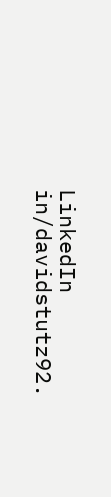LinkedIn in/davidstutz92.